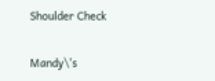Shoulder Check

Mandy\'s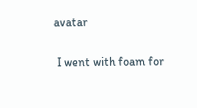avatar

 I went with foam for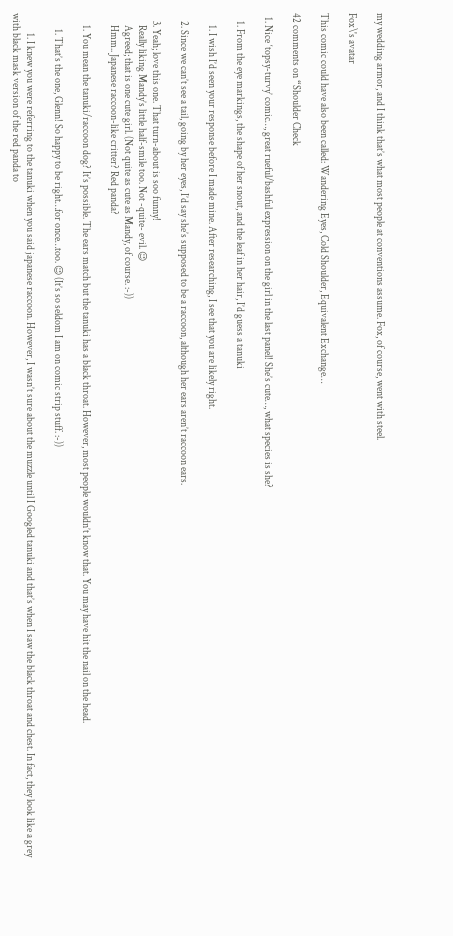my wedding armor, and I think that’s what most people at conventions assume. Fox, of course, went with steel.

Fox\'s avatar

This comic could have also been called: Wandering Eyes, Cold Shoulder, Equivalent Exchange…

42 comments on “Shoulder Check

  1. Nice ‘topsy-turvy’ comic…, great rueful/bashful expression on the girl in the last panel! She’s cute…, what species is she?

    1. From the eye markings, the shape of her snout, and the leaf in her hair, I’d guess a tanuki

      1. I wish I’d seen your response before I made mine. After researching, I see that you are likely right.

    2. Since we can’t see a tail, going by her eyes, I’d say she’s supposed to be a raccoon, although her ears aren’t raccoon ears.

    3. Yeah; love this one. That turn-about is soo funny!
      Really liking Mandy’s little half-smile too. Not -quite- evil. 😉
      Agreed; that is one cute girl. (Not quite as cute as Mandy, of course. :-))
      Hmm.. Japanese raccoon-like critter? Red panda?

      1. You mean the tanuki/raccoon dog? It’s possible. The ears match but the tanuki has a black throat. However, most people wouldn’t know that. You may have hit the nail on the head.

        1. That’s the one, Glenn! So happy to be right…for once…too. 😉 (It’s so seldom I am on comic strip stuff. :-))

          1. I knew you were referring to the tanuki when you said japanese raccoon. However, I wasn’t sure about the muzzle until I Googled tanuki and that’s when I saw the black throat and chest. In fact, they look like a grey with black mask version of the red panda to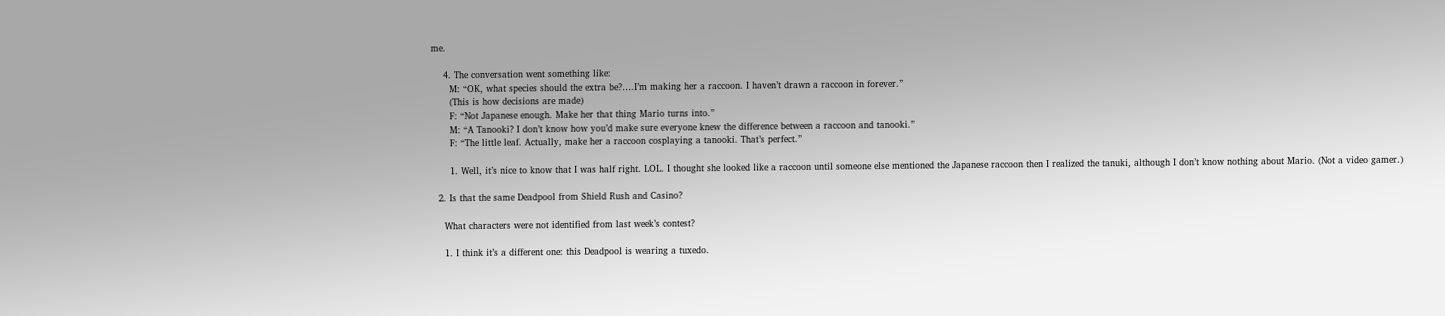me.

    4. The conversation went something like:
      M: “OK, what species should the extra be?….I’m making her a raccoon. I haven’t drawn a raccoon in forever.”
      (This is how decisions are made)
      F: “Not Japanese enough. Make her that thing Mario turns into.”
      M: “A Tanooki? I don’t know how you’d make sure everyone knew the difference between a raccoon and tanooki.”
      F: “The little leaf. Actually, make her a raccoon cosplaying a tanooki. That’s perfect.”

      1. Well, it’s nice to know that I was half right. LOL. I thought she looked like a raccoon until someone else mentioned the Japanese raccoon then I realized the tanuki, although I don’t know nothing about Mario. (Not a video gamer.)

  2. Is that the same Deadpool from Shield Rush and Casino?

    What characters were not identified from last week’s contest?

    1. I think it’s a different one: this Deadpool is wearing a tuxedo.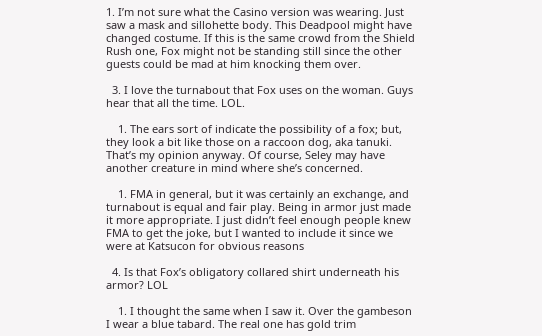1. I’m not sure what the Casino version was wearing. Just saw a mask and sillohette body. This Deadpool might have changed costume. If this is the same crowd from the Shield Rush one, Fox might not be standing still since the other guests could be mad at him knocking them over.

  3. I love the turnabout that Fox uses on the woman. Guys hear that all the time. LOL.

    1. The ears sort of indicate the possibility of a fox; but, they look a bit like those on a raccoon dog, aka tanuki. That’s my opinion anyway. Of course, Seley may have another creature in mind where she’s concerned.

    1. FMA in general, but it was certainly an exchange, and turnabout is equal and fair play. Being in armor just made it more appropriate. I just didn’t feel enough people knew FMA to get the joke, but I wanted to include it since we were at Katsucon for obvious reasons

  4. Is that Fox’s obligatory collared shirt underneath his armor? LOL

    1. I thought the same when I saw it. Over the gambeson I wear a blue tabard. The real one has gold trim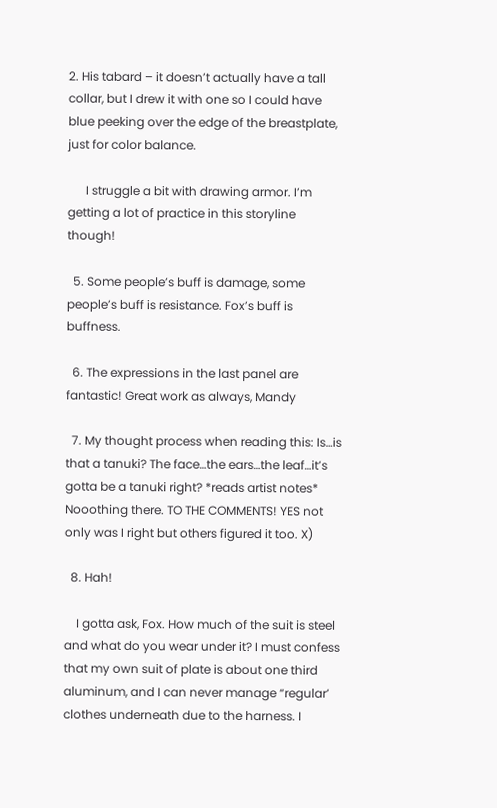2. His tabard – it doesn’t actually have a tall collar, but I drew it with one so I could have blue peeking over the edge of the breastplate, just for color balance.

      I struggle a bit with drawing armor. I’m getting a lot of practice in this storyline though!

  5. Some people’s buff is damage, some people’s buff is resistance. Fox’s buff is buffness.

  6. The expressions in the last panel are fantastic! Great work as always, Mandy

  7. My thought process when reading this: Is…is that a tanuki? The face…the ears…the leaf…it’s gotta be a tanuki right? *reads artist notes* Nooothing there. TO THE COMMENTS! YES not only was I right but others figured it too. X)

  8. Hah!

    I gotta ask, Fox. How much of the suit is steel and what do you wear under it? I must confess that my own suit of plate is about one third aluminum, and I can never manage “regular’ clothes underneath due to the harness. I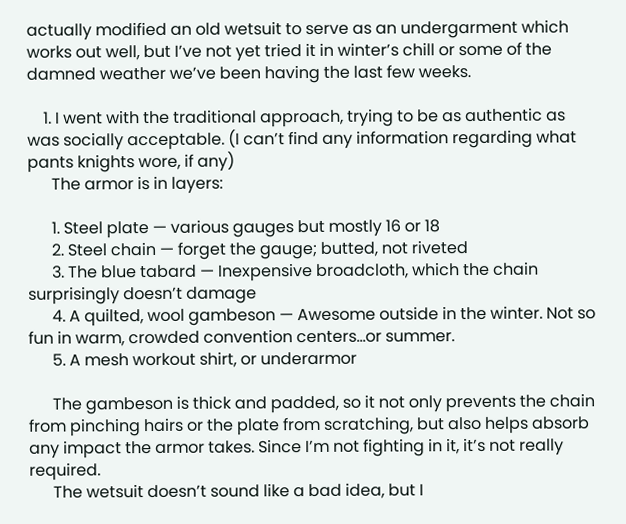actually modified an old wetsuit to serve as an undergarment which works out well, but I’ve not yet tried it in winter’s chill or some of the damned weather we’ve been having the last few weeks.

    1. I went with the traditional approach, trying to be as authentic as was socially acceptable. (I can’t find any information regarding what pants knights wore, if any)
      The armor is in layers:

      1. Steel plate — various gauges but mostly 16 or 18
      2. Steel chain — forget the gauge; butted, not riveted
      3. The blue tabard — Inexpensive broadcloth, which the chain surprisingly doesn’t damage
      4. A quilted, wool gambeson — Awesome outside in the winter. Not so fun in warm, crowded convention centers…or summer.
      5. A mesh workout shirt, or underarmor

      The gambeson is thick and padded, so it not only prevents the chain from pinching hairs or the plate from scratching, but also helps absorb any impact the armor takes. Since I’m not fighting in it, it’s not really required.
      The wetsuit doesn’t sound like a bad idea, but I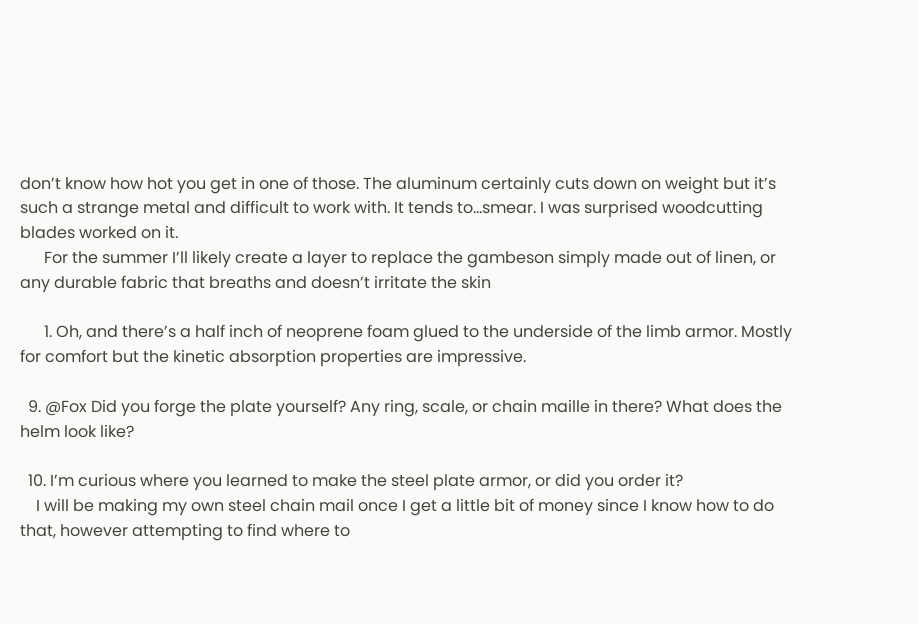don’t know how hot you get in one of those. The aluminum certainly cuts down on weight but it’s such a strange metal and difficult to work with. It tends to…smear. I was surprised woodcutting blades worked on it.
      For the summer I’ll likely create a layer to replace the gambeson simply made out of linen, or any durable fabric that breaths and doesn’t irritate the skin

      1. Oh, and there’s a half inch of neoprene foam glued to the underside of the limb armor. Mostly for comfort but the kinetic absorption properties are impressive.

  9. @Fox Did you forge the plate yourself? Any ring, scale, or chain maille in there? What does the helm look like?

  10. I’m curious where you learned to make the steel plate armor, or did you order it?
    I will be making my own steel chain mail once I get a little bit of money since I know how to do that, however attempting to find where to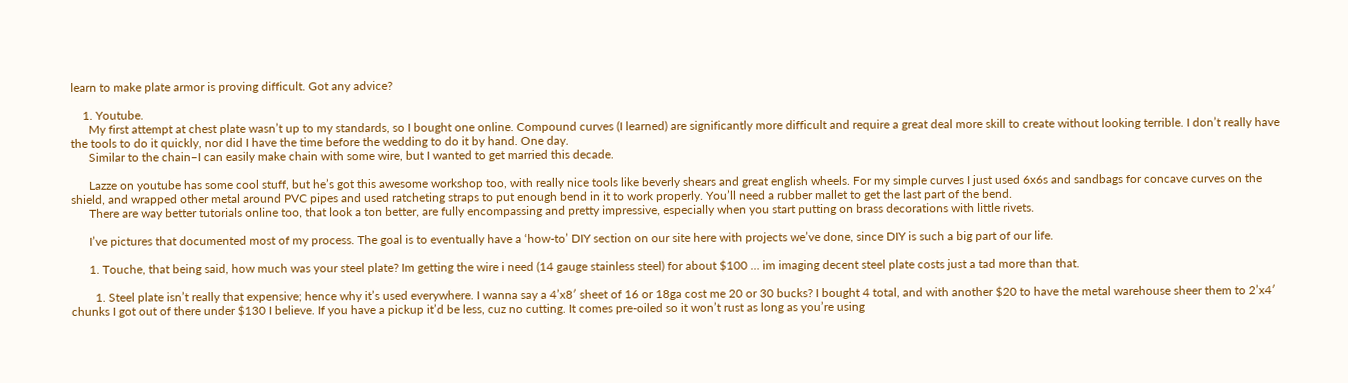learn to make plate armor is proving difficult. Got any advice?

    1. Youtube.
      My first attempt at chest plate wasn’t up to my standards, so I bought one online. Compound curves (I learned) are significantly more difficult and require a great deal more skill to create without looking terrible. I don’t really have the tools to do it quickly, nor did I have the time before the wedding to do it by hand. One day.
      Similar to the chain–I can easily make chain with some wire, but I wanted to get married this decade.

      Lazze on youtube has some cool stuff, but he’s got this awesome workshop too, with really nice tools like beverly shears and great english wheels. For my simple curves I just used 6x6s and sandbags for concave curves on the shield, and wrapped other metal around PVC pipes and used ratcheting straps to put enough bend in it to work properly. You’ll need a rubber mallet to get the last part of the bend.
      There are way better tutorials online too, that look a ton better, are fully encompassing and pretty impressive, especially when you start putting on brass decorations with little rivets.

      I’ve pictures that documented most of my process. The goal is to eventually have a ‘how-to’ DIY section on our site here with projects we’ve done, since DIY is such a big part of our life.

      1. Touche, that being said, how much was your steel plate? Im getting the wire i need (14 gauge stainless steel) for about $100 … im imaging decent steel plate costs just a tad more than that.

        1. Steel plate isn’t really that expensive; hence why it’s used everywhere. I wanna say a 4’x8′ sheet of 16 or 18ga cost me 20 or 30 bucks? I bought 4 total, and with another $20 to have the metal warehouse sheer them to 2’x4′ chunks I got out of there under $130 I believe. If you have a pickup it’d be less, cuz no cutting. It comes pre-oiled so it won’t rust as long as you’re using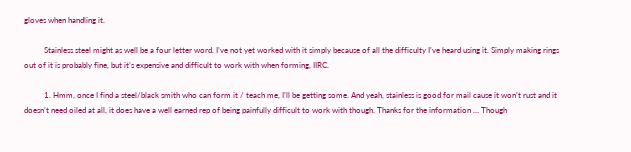gloves when handling it.

          Stainless steel might as well be a four letter word. I’ve not yet worked with it simply because of all the difficulty I’ve heard using it. Simply making rings out of it is probably fine, but it’s expensive and difficult to work with when forming, IIRC.

          1. Hmm, once I find a steel/black smith who can form it / teach me, I’ll be getting some. And yeah, stainless is good for mail cause it won’t rust and it doesn’t need oiled at all, it does have a well earned rep of being painfully difficult to work with though. Thanks for the information … Though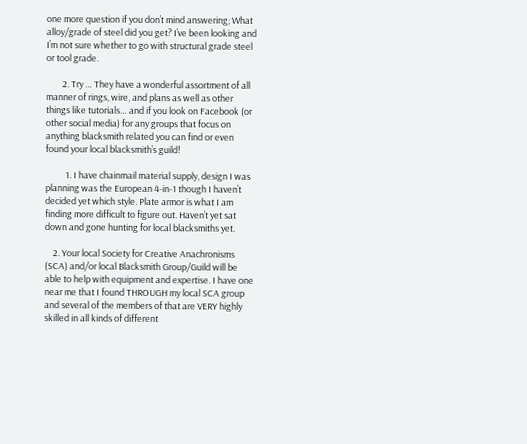one more question if you don’t mind answering; What alloy/grade of steel did you get? I’ve been looking and I’m not sure whether to go with structural grade steel or tool grade.

        2. Try … They have a wonderful assortment of all manner of rings, wire, and plans as well as other things like tutorials… and if you look on Facebook (or other social media) for any groups that focus on anything blacksmith related you can find or even found your local blacksmith’s guild!

          1. I have chainmail material supply, design I was planning was the European 4-in-1 though I haven’t decided yet which style. Plate armor is what I am finding more difficult to figure out. Haven’t yet sat down and gone hunting for local blacksmiths yet.

    2. Your local Society for Creative Anachronisms (SCA) and/or local Blacksmith Group/Guild will be able to help with equipment and expertise. I have one near me that I found THROUGH my local SCA group and several of the members of that are VERY highly skilled in all kinds of different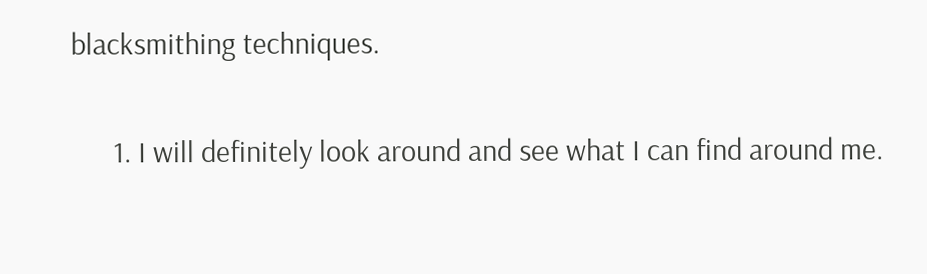blacksmithing techniques.

      1. I will definitely look around and see what I can find around me.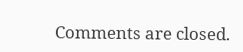Comments are closed.